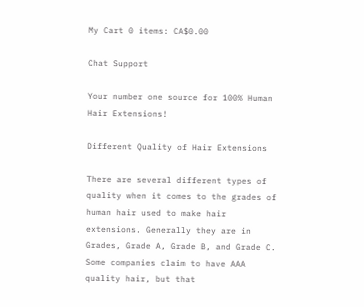My Cart 0 items: CA$0.00

Chat Support

Your number one source for 100% Human Hair Extensions!

Different Quality of Hair Extensions

There are several different types of quality when it comes to the grades of human hair used to make hair extensions. Generally they are in Grades, Grade A, Grade B, and Grade C. Some companies claim to have AAA quality hair, but that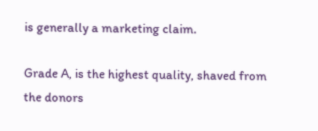is generally a marketing claim.

Grade A, is the highest quality, shaved from the donors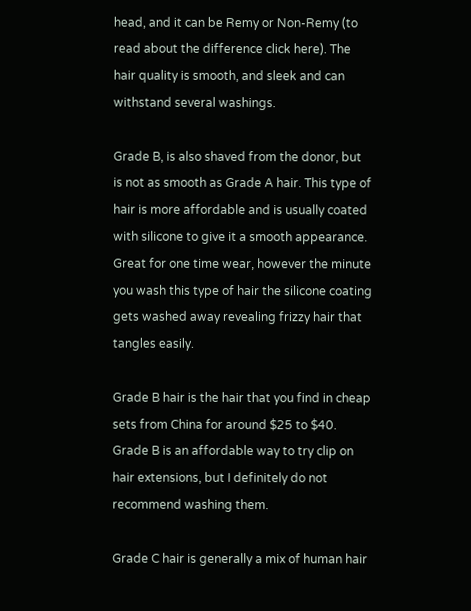head, and it can be Remy or Non-Remy (to read about the difference click here). The hair quality is smooth, and sleek and can withstand several washings.

Grade B, is also shaved from the donor, but is not as smooth as Grade A hair. This type of hair is more affordable and is usually coated with silicone to give it a smooth appearance. Great for one time wear, however the minute you wash this type of hair the silicone coating gets washed away revealing frizzy hair that tangles easily.

Grade B hair is the hair that you find in cheap sets from China for around $25 to $40. Grade B is an affordable way to try clip on hair extensions, but I definitely do not recommend washing them.

Grade C hair is generally a mix of human hair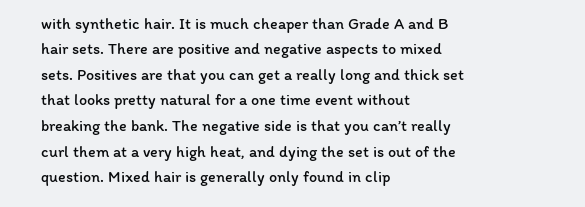with synthetic hair. It is much cheaper than Grade A and B hair sets. There are positive and negative aspects to mixed sets. Positives are that you can get a really long and thick set that looks pretty natural for a one time event without breaking the bank. The negative side is that you can’t really curl them at a very high heat, and dying the set is out of the question. Mixed hair is generally only found in clip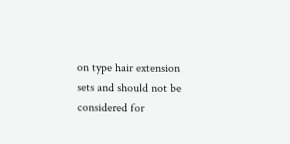on type hair extension sets and should not be considered for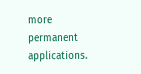more permanent applications.